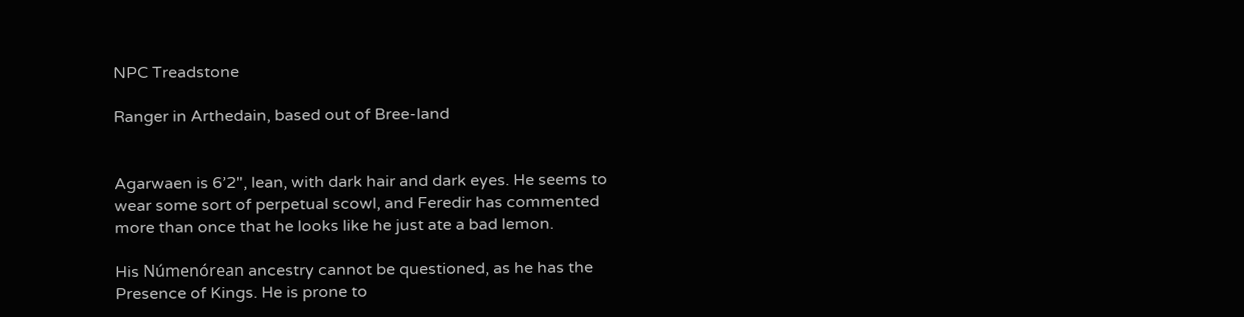NPC Treadstone

Ranger in Arthedain, based out of Bree-land


Agarwaen is 6’2", lean, with dark hair and dark eyes. He seems to wear some sort of perpetual scowl, and Feredir has commented more than once that he looks like he just ate a bad lemon.

His Númenórean ancestry cannot be questioned, as he has the Presence of Kings. He is prone to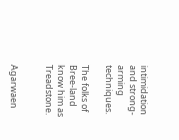intimidation and strong-arming techniques.

The folks of Bree-land know him as Treadstone.


Agarwaen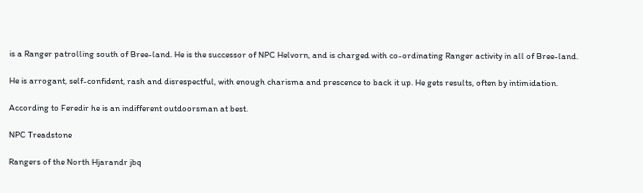is a Ranger patrolling south of Bree-land. He is the successor of NPC Helvorn, and is charged with co-ordinating Ranger activity in all of Bree-land.

He is arrogant, self-confident, rash and disrespectful, with enough charisma and prescence to back it up. He gets results, often by intimidation.

According to Feredir he is an indifferent outdoorsman at best.

NPC Treadstone

Rangers of the North Hjarandr jbq